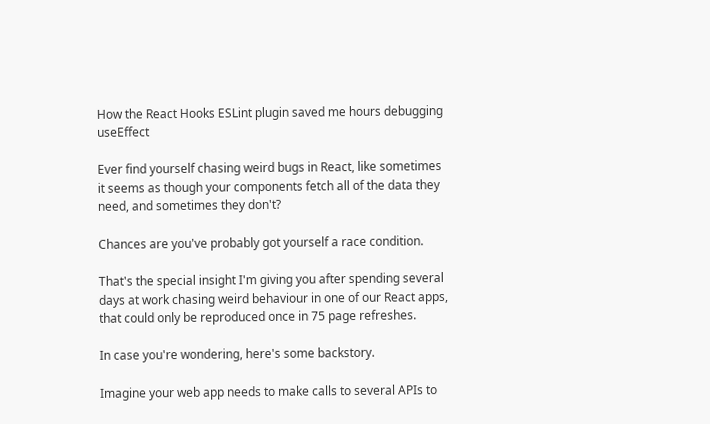How the React Hooks ESLint plugin saved me hours debugging useEffect

Ever find yourself chasing weird bugs in React, like sometimes it seems as though your components fetch all of the data they need, and sometimes they don't?

Chances are you've probably got yourself a race condition.

That's the special insight I'm giving you after spending several days at work chasing weird behaviour in one of our React apps, that could only be reproduced once in 75 page refreshes.

In case you're wondering, here's some backstory.

Imagine your web app needs to make calls to several APIs to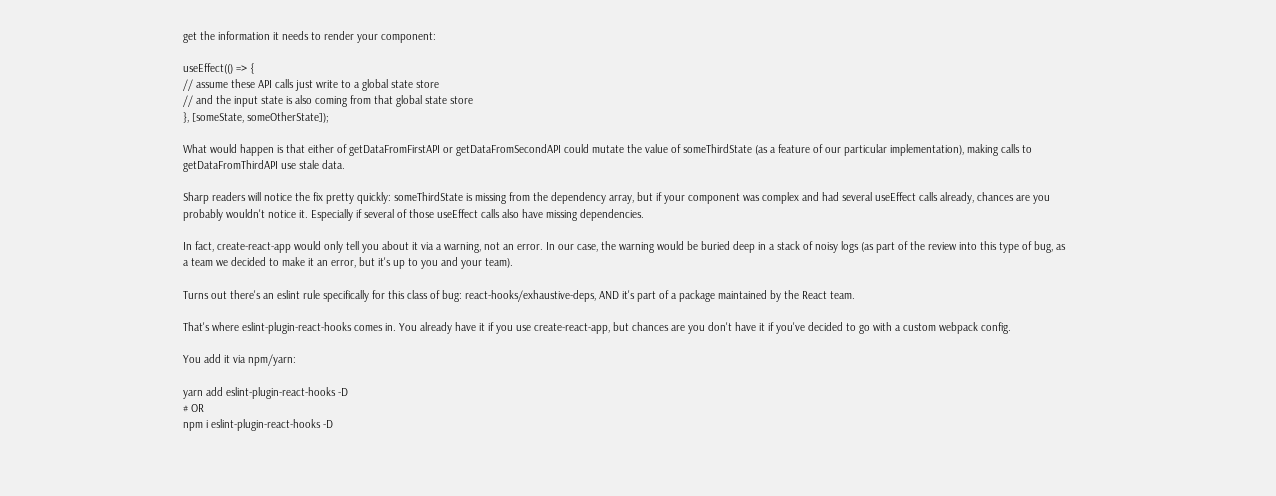get the information it needs to render your component:

useEffect(() => {
// assume these API calls just write to a global state store
// and the input state is also coming from that global state store
}, [someState, someOtherState]);

What would happen is that either of getDataFromFirstAPI or getDataFromSecondAPI could mutate the value of someThirdState (as a feature of our particular implementation), making calls to getDataFromThirdAPI use stale data.

Sharp readers will notice the fix pretty quickly: someThirdState is missing from the dependency array, but if your component was complex and had several useEffect calls already, chances are you probably wouldn't notice it. Especially if several of those useEffect calls also have missing dependencies.

In fact, create-react-app would only tell you about it via a warning, not an error. In our case, the warning would be buried deep in a stack of noisy logs (as part of the review into this type of bug, as a team we decided to make it an error, but it's up to you and your team).

Turns out there's an eslint rule specifically for this class of bug: react-hooks/exhaustive-deps, AND it's part of a package maintained by the React team.

That's where eslint-plugin-react-hooks comes in. You already have it if you use create-react-app, but chances are you don't have it if you've decided to go with a custom webpack config.

You add it via npm/yarn:

yarn add eslint-plugin-react-hooks -D
# OR
npm i eslint-plugin-react-hooks -D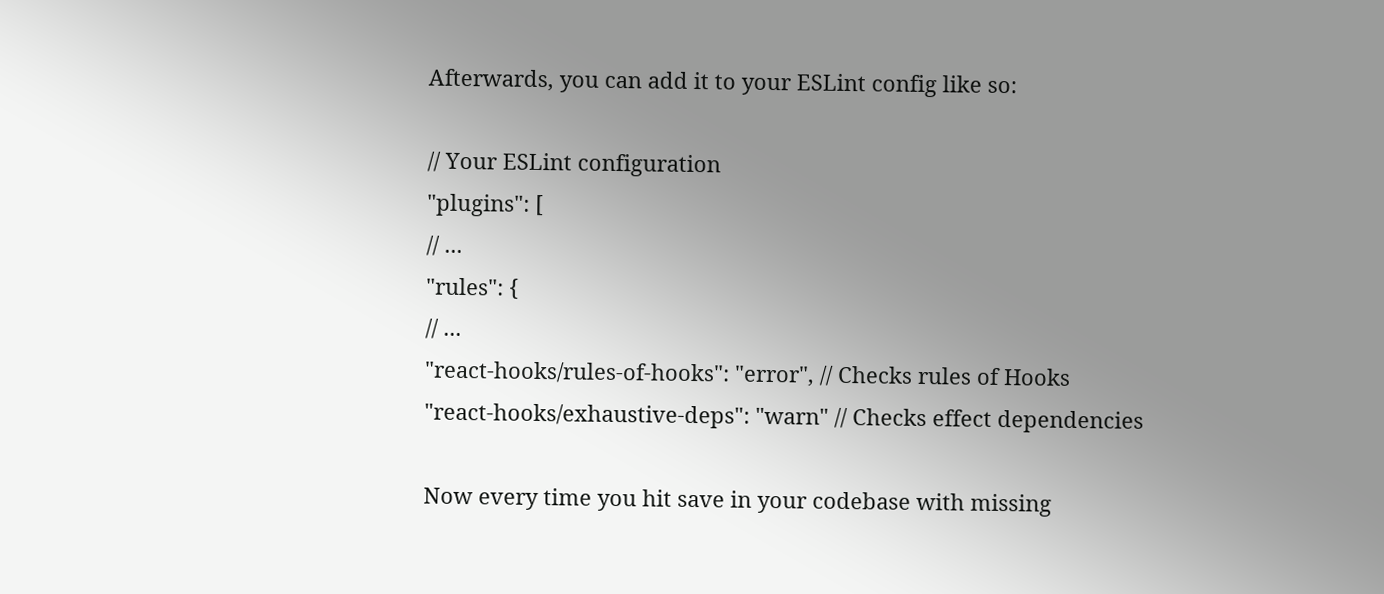Afterwards, you can add it to your ESLint config like so:

// Your ESLint configuration
"plugins": [
// ...
"rules": {
// ...
"react-hooks/rules-of-hooks": "error", // Checks rules of Hooks
"react-hooks/exhaustive-deps": "warn" // Checks effect dependencies

Now every time you hit save in your codebase with missing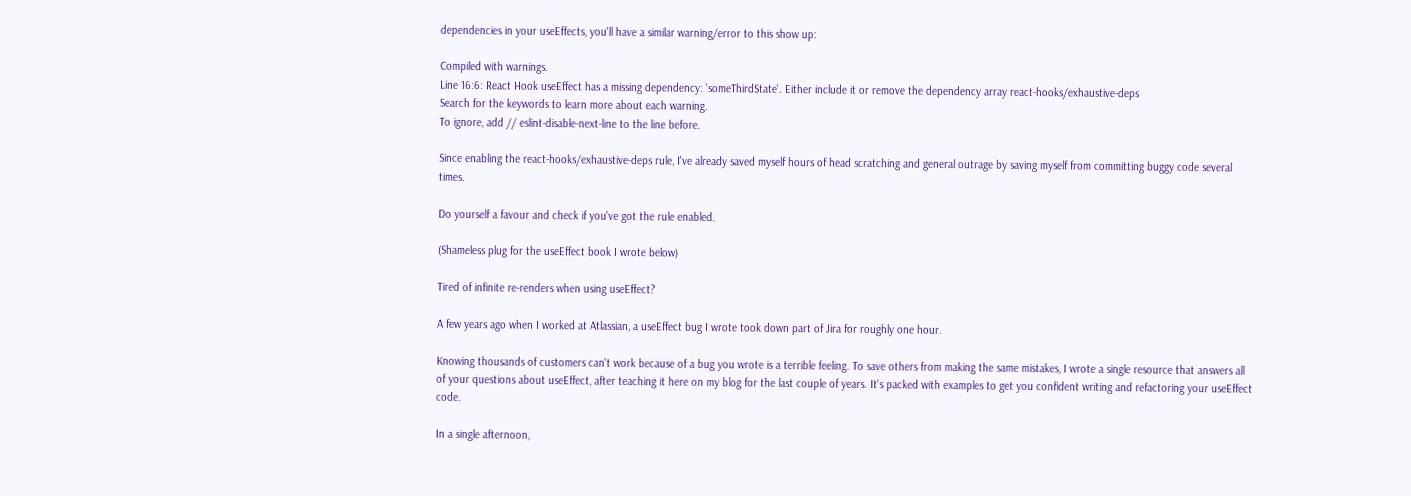dependencies in your useEffects, you'll have a similar warning/error to this show up:

Compiled with warnings.
Line 16:6: React Hook useEffect has a missing dependency: 'someThirdState'. Either include it or remove the dependency array react-hooks/exhaustive-deps
Search for the keywords to learn more about each warning.
To ignore, add // eslint-disable-next-line to the line before.

Since enabling the react-hooks/exhaustive-deps rule, I've already saved myself hours of head scratching and general outrage by saving myself from committing buggy code several times.

Do yourself a favour and check if you've got the rule enabled.

(Shameless plug for the useEffect book I wrote below)

Tired of infinite re-renders when using useEffect?

A few years ago when I worked at Atlassian, a useEffect bug I wrote took down part of Jira for roughly one hour.

Knowing thousands of customers can't work because of a bug you wrote is a terrible feeling. To save others from making the same mistakes, I wrote a single resource that answers all of your questions about useEffect, after teaching it here on my blog for the last couple of years. It's packed with examples to get you confident writing and refactoring your useEffect code.

In a single afternoon,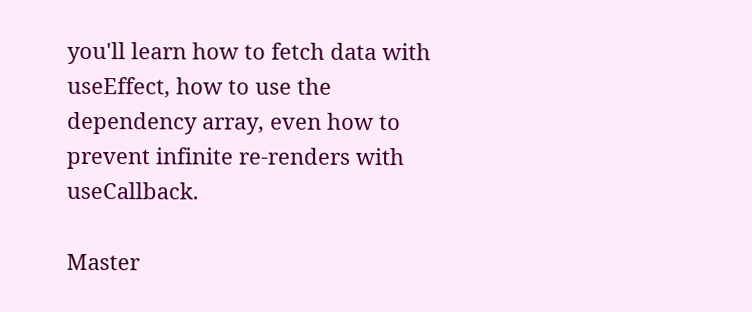you'll learn how to fetch data with useEffect, how to use the dependency array, even how to prevent infinite re-renders with useCallback.

Master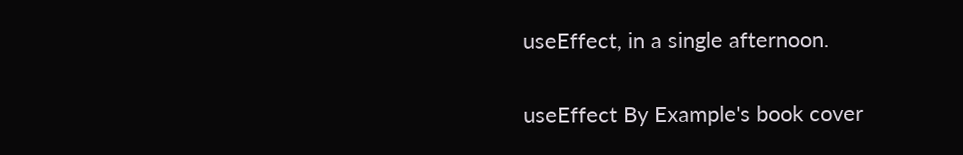useEffect, in a single afternoon.

useEffect By Example's book cover